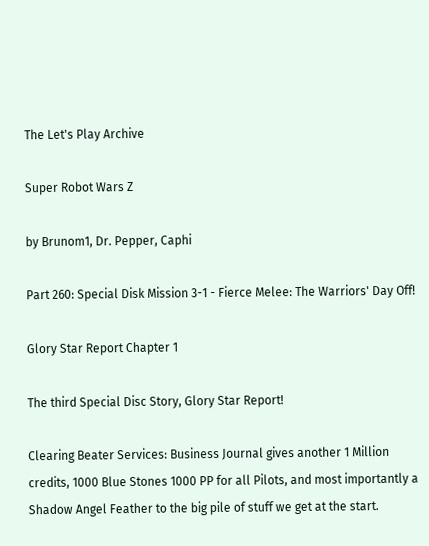The Let's Play Archive

Super Robot Wars Z

by Brunom1, Dr. Pepper, Caphi

Part 260: Special Disk Mission 3-1 - Fierce Melee: The Warriors' Day Off!

Glory Star Report Chapter 1

The third Special Disc Story, Glory Star Report!

Clearing Beater Services: Business Journal gives another 1 Million credits, 1000 Blue Stones 1000 PP for all Pilots, and most importantly a Shadow Angel Feather to the big pile of stuff we get at the start.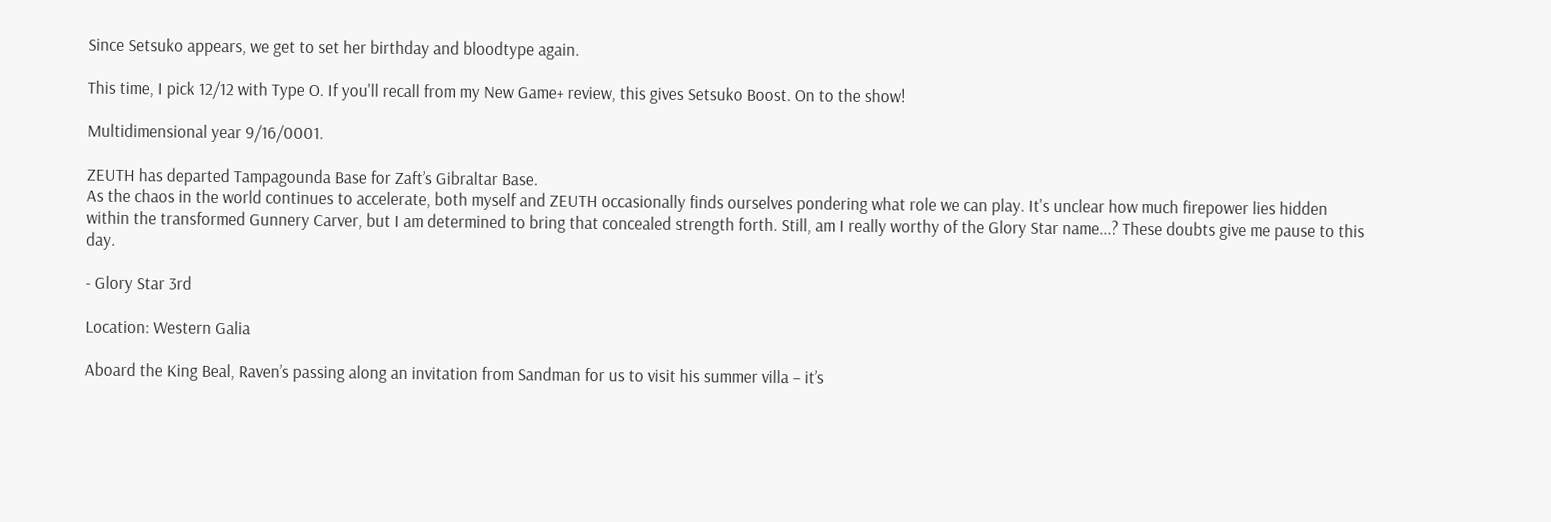Since Setsuko appears, we get to set her birthday and bloodtype again.

This time, I pick 12/12 with Type O. If you'll recall from my New Game+ review, this gives Setsuko Boost. On to the show!

Multidimensional year 9/16/0001.

ZEUTH has departed Tampagounda Base for Zaft’s Gibraltar Base.
As the chaos in the world continues to accelerate, both myself and ZEUTH occasionally finds ourselves pondering what role we can play. It's unclear how much firepower lies hidden within the transformed Gunnery Carver, but I am determined to bring that concealed strength forth. Still, am I really worthy of the Glory Star name...? These doubts give me pause to this day.

- Glory Star 3rd

Location: Western Galia

Aboard the King Beal, Raven’s passing along an invitation from Sandman for us to visit his summer villa – it’s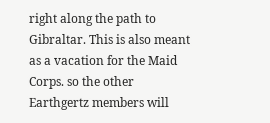right along the path to Gibraltar. This is also meant as a vacation for the Maid Corps. so the other Earthgertz members will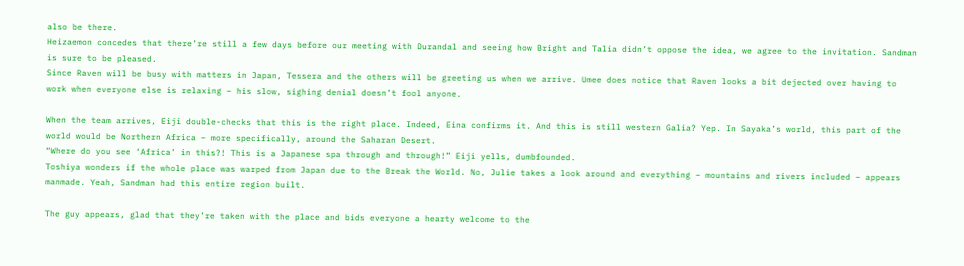also be there.
Heizaemon concedes that there’re still a few days before our meeting with Durandal and seeing how Bright and Talia didn’t oppose the idea, we agree to the invitation. Sandman is sure to be pleased.
Since Raven will be busy with matters in Japan, Tessera and the others will be greeting us when we arrive. Umee does notice that Raven looks a bit dejected over having to work when everyone else is relaxing – his slow, sighing denial doesn’t fool anyone.

When the team arrives, Eiji double-checks that this is the right place. Indeed, Eina confirms it. And this is still western Galia? Yep. In Sayaka’s world, this part of the world would be Northern Africa – more specifically, around the Saharan Desert.
“Where do you see ‘Africa’ in this?! This is a Japanese spa through and through!” Eiji yells, dumbfounded.
Toshiya wonders if the whole place was warped from Japan due to the Break the World. No, Julie takes a look around and everything – mountains and rivers included – appears manmade. Yeah, Sandman had this entire region built.

The guy appears, glad that they’re taken with the place and bids everyone a hearty welcome to the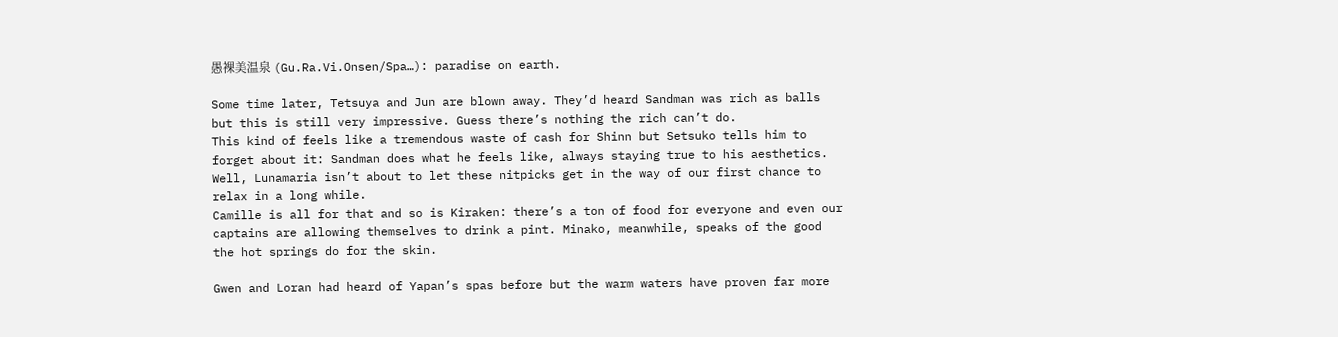愚裸美温泉 (Gu.Ra.Vi.Onsen/Spa…): paradise on earth.

Some time later, Tetsuya and Jun are blown away. They’d heard Sandman was rich as balls but this is still very impressive. Guess there’s nothing the rich can’t do.
This kind of feels like a tremendous waste of cash for Shinn but Setsuko tells him to forget about it: Sandman does what he feels like, always staying true to his aesthetics. Well, Lunamaria isn’t about to let these nitpicks get in the way of our first chance to relax in a long while.
Camille is all for that and so is Kiraken: there’s a ton of food for everyone and even our captains are allowing themselves to drink a pint. Minako, meanwhile, speaks of the good the hot springs do for the skin.

Gwen and Loran had heard of Yapan’s spas before but the warm waters have proven far more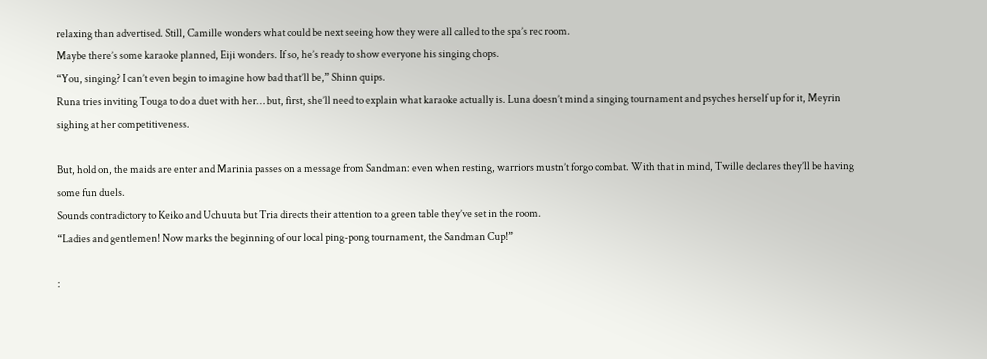relaxing than advertised. Still, Camille wonders what could be next seeing how they were all called to the spa’s rec room.
Maybe there’s some karaoke planned, Eiji wonders. If so, he’s ready to show everyone his singing chops.
“You, singing? I can’t even begin to imagine how bad that’ll be,” Shinn quips.
Runa tries inviting Touga to do a duet with her… but, first, she’ll need to explain what karaoke actually is. Luna doesn’t mind a singing tournament and psyches herself up for it, Meyrin sighing at her competitiveness.

But, hold on, the maids are enter and Marinia passes on a message from Sandman: even when resting, warriors mustn’t forgo combat. With that in mind, Twille declares they’ll be having some fun duels.
Sounds contradictory to Keiko and Uchuuta but Tria directs their attention to a green table they’ve set in the room.
“Ladies and gentlemen! Now marks the beginning of our local ping-pong tournament, the Sandman Cup!”

: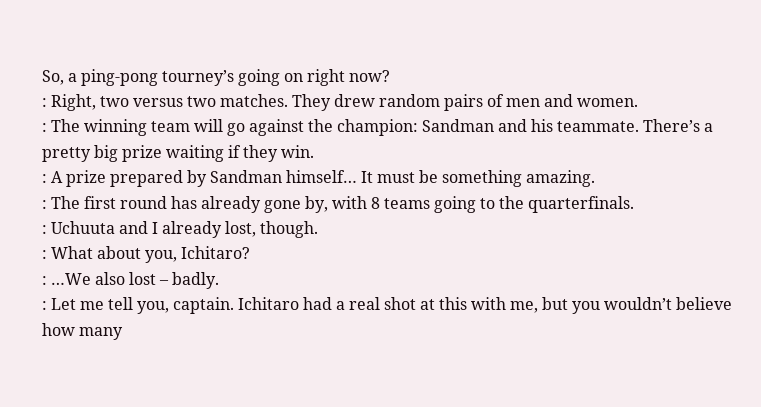So, a ping-pong tourney’s going on right now?
: Right, two versus two matches. They drew random pairs of men and women.
: The winning team will go against the champion: Sandman and his teammate. There’s a pretty big prize waiting if they win.
: A prize prepared by Sandman himself… It must be something amazing.
: The first round has already gone by, with 8 teams going to the quarterfinals.
: Uchuuta and I already lost, though.
: What about you, Ichitaro?
: …We also lost – badly.
: Let me tell you, captain. Ichitaro had a real shot at this with me, but you wouldn’t believe how many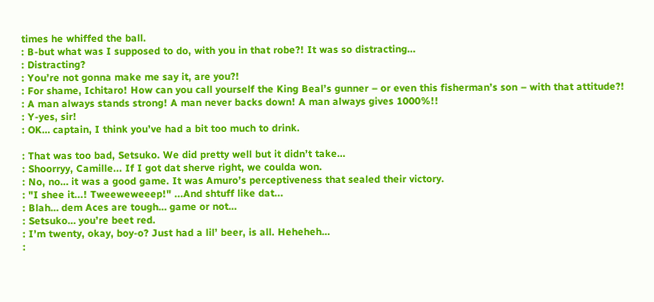times he whiffed the ball.
: B-but what was I supposed to do, with you in that robe?! It was so distracting…
: Distracting?
: You’re not gonna make me say it, are you?!
: For shame, Ichitaro! How can you call yourself the King Beal’s gunner – or even this fisherman’s son – with that attitude?!
: A man always stands strong! A man never backs down! A man always gives 1000%!!
: Y-yes, sir!
: OK… captain, I think you’ve had a bit too much to drink.

: That was too bad, Setsuko. We did pretty well but it didn’t take…
: Shoorryy, Camille... If I got dat sherve right, we coulda won.
: No, no… it was a good game. It was Amuro’s perceptiveness that sealed their victory.
: "I shee it...! Tweeweweeep!" ...And shtuff like dat...
: Blah… dem Aces are tough… game or not…
: Setsuko… you’re beet red.
: I’m twenty, okay, boy-o? Just had a lil’ beer, is all. Heheheh…
: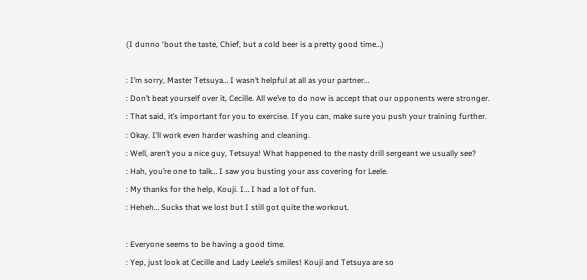(I dunno ‘bout the taste, Chief, but a cold beer is a pretty good time…)

: I’m sorry, Master Tetsuya… I wasn’t helpful at all as your partner…
: Don’t beat yourself over it, Cecille. All we’ve to do now is accept that our opponents were stronger.
: That said, it’s important for you to exercise. If you can, make sure you push your training further.
: Okay. I’ll work even harder washing and cleaning.
: Well, aren’t you a nice guy, Tetsuya! What happened to the nasty drill sergeant we usually see?
: Hah, you’re one to talk… I saw you busting your ass covering for Leele.
: My thanks for the help, Kouji. I… I had a lot of fun.
: Heheh… Sucks that we lost but I still got quite the workout.

: Everyone seems to be having a good time.
: Yep, just look at Cecille and Lady Leele’s smiles! Kouji and Tetsuya are so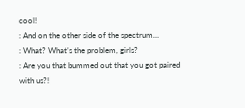cool!
: And on the other side of the spectrum…
: What? What’s the problem, girls?
: Are you that bummed out that you got paired with us?!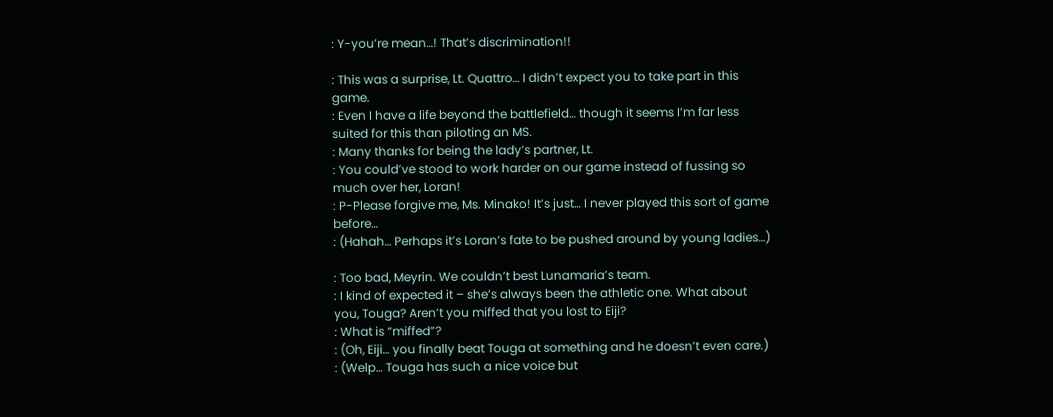: Y-you’re mean…! That’s discrimination!!

: This was a surprise, Lt. Quattro… I didn’t expect you to take part in this game.
: Even I have a life beyond the battlefield… though it seems I’m far less suited for this than piloting an MS.
: Many thanks for being the lady’s partner, Lt.
: You could’ve stood to work harder on our game instead of fussing so much over her, Loran!
: P-Please forgive me, Ms. Minako! It’s just… I never played this sort of game before…
: (Hahah… Perhaps it’s Loran’s fate to be pushed around by young ladies…)

: Too bad, Meyrin. We couldn’t best Lunamaria’s team.
: I kind of expected it – she’s always been the athletic one. What about you, Touga? Aren’t you miffed that you lost to Eiji?
: What is “miffed”?
: (Oh, Eiji… you finally beat Touga at something and he doesn’t even care.)
: (Welp… Touga has such a nice voice but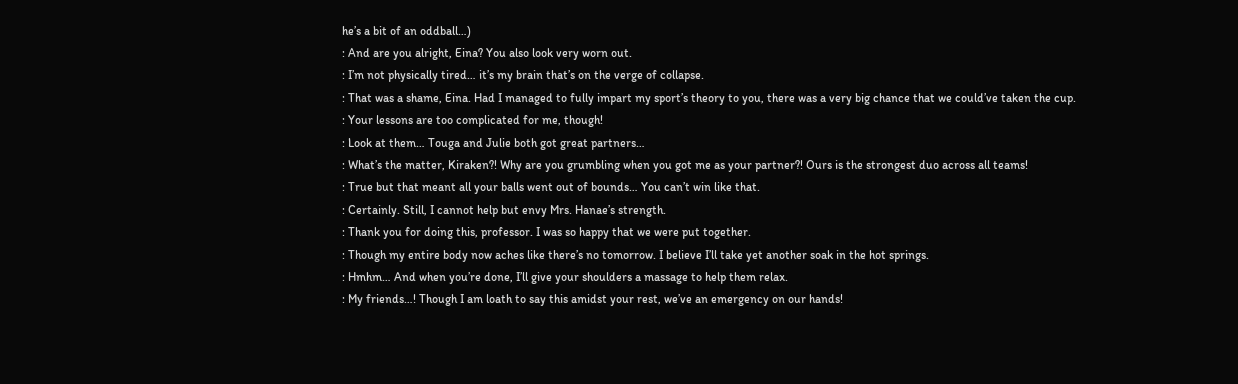he’s a bit of an oddball…)
: And are you alright, Eina? You also look very worn out.
: I’m not physically tired… it’s my brain that’s on the verge of collapse.
: That was a shame, Eina. Had I managed to fully impart my sport’s theory to you, there was a very big chance that we could’ve taken the cup.
: Your lessons are too complicated for me, though!
: Look at them… Touga and Julie both got great partners…
: What’s the matter, Kiraken?! Why are you grumbling when you got me as your partner?! Ours is the strongest duo across all teams!
: True but that meant all your balls went out of bounds… You can’t win like that.
: Certainly. Still, I cannot help but envy Mrs. Hanae’s strength.
: Thank you for doing this, professor. I was so happy that we were put together.
: Though my entire body now aches like there’s no tomorrow. I believe I’ll take yet another soak in the hot springs.
: Hmhm… And when you’re done, I’ll give your shoulders a massage to help them relax.
: My friends…! Though I am loath to say this amidst your rest, we’ve an emergency on our hands!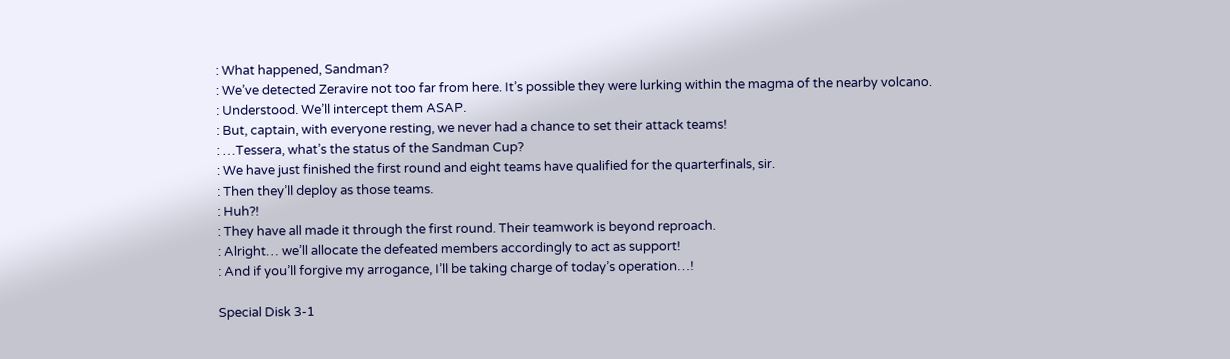: What happened, Sandman?
: We’ve detected Zeravire not too far from here. It’s possible they were lurking within the magma of the nearby volcano.
: Understood. We’ll intercept them ASAP.
: But, captain, with everyone resting, we never had a chance to set their attack teams!
: …Tessera, what’s the status of the Sandman Cup?
: We have just finished the first round and eight teams have qualified for the quarterfinals, sir.
: Then they’ll deploy as those teams.
: Huh?!
: They have all made it through the first round. Their teamwork is beyond reproach.
: Alright… we’ll allocate the defeated members accordingly to act as support!
: And if you’ll forgive my arrogance, I’ll be taking charge of today’s operation…!

Special Disk 3-1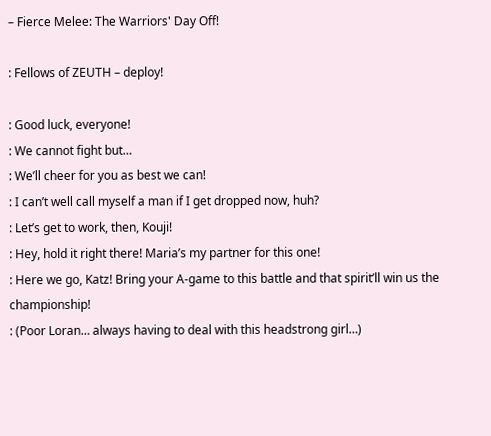– Fierce Melee: The Warriors' Day Off!

: Fellows of ZEUTH – deploy!

: Good luck, everyone!
: We cannot fight but…
: We’ll cheer for you as best we can!
: I can’t well call myself a man if I get dropped now, huh?
: Let’s get to work, then, Kouji!
: Hey, hold it right there! Maria’s my partner for this one!
: Here we go, Katz! Bring your A-game to this battle and that spirit’ll win us the championship!
: (Poor Loran… always having to deal with this headstrong girl…)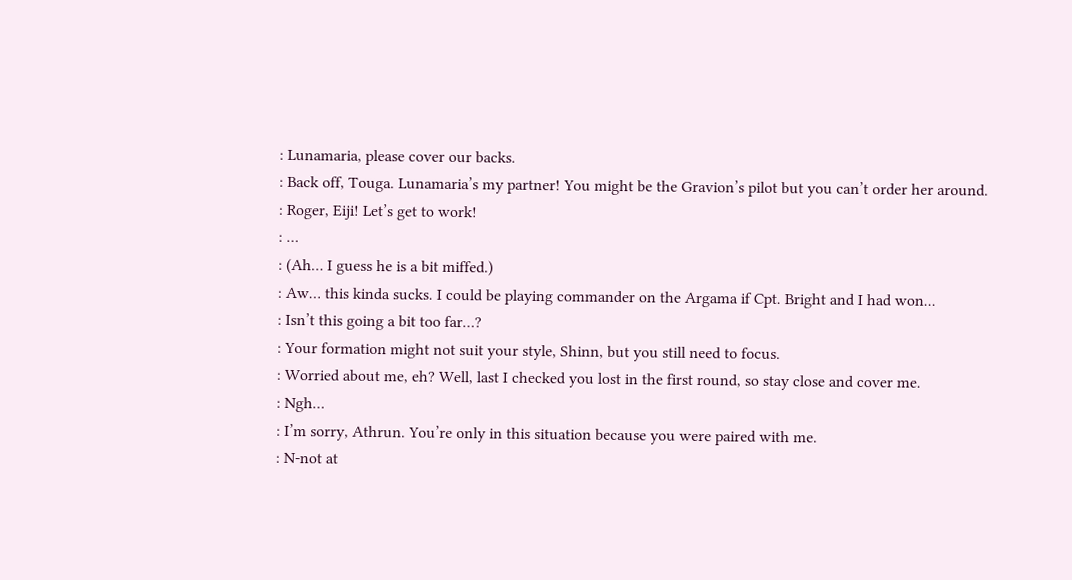: Lunamaria, please cover our backs.
: Back off, Touga. Lunamaria’s my partner! You might be the Gravion’s pilot but you can’t order her around.
: Roger, Eiji! Let’s get to work!
: …
: (Ah… I guess he is a bit miffed.)
: Aw… this kinda sucks. I could be playing commander on the Argama if Cpt. Bright and I had won...
: Isn’t this going a bit too far…?
: Your formation might not suit your style, Shinn, but you still need to focus.
: Worried about me, eh? Well, last I checked you lost in the first round, so stay close and cover me.
: Ngh…
: I’m sorry, Athrun. You’re only in this situation because you were paired with me.
: N-not at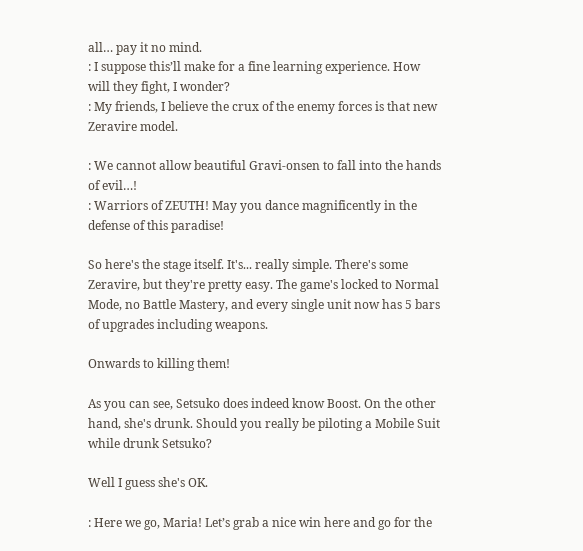all… pay it no mind.
: I suppose this’ll make for a fine learning experience. How will they fight, I wonder?
: My friends, I believe the crux of the enemy forces is that new Zeravire model.

: We cannot allow beautiful Gravi-onsen to fall into the hands of evil…!
: Warriors of ZEUTH! May you dance magnificently in the defense of this paradise!

So here's the stage itself. It's... really simple. There's some Zeravire, but they're pretty easy. The game's locked to Normal Mode, no Battle Mastery, and every single unit now has 5 bars of upgrades including weapons.

Onwards to killing them!

As you can see, Setsuko does indeed know Boost. On the other hand, she's drunk. Should you really be piloting a Mobile Suit while drunk Setsuko?

Well I guess she's OK.

: Here we go, Maria! Let’s grab a nice win here and go for the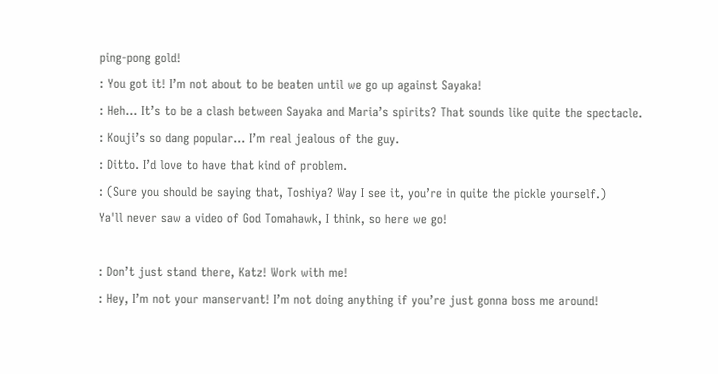ping-pong gold!
: You got it! I’m not about to be beaten until we go up against Sayaka!
: Heh… It’s to be a clash between Sayaka and Maria’s spirits? That sounds like quite the spectacle.
: Kouji’s so dang popular… I’m real jealous of the guy.
: Ditto. I’d love to have that kind of problem.
: (Sure you should be saying that, Toshiya? Way I see it, you’re in quite the pickle yourself.)
Ya'll never saw a video of God Tomahawk, I think, so here we go!

: Don’t just stand there, Katz! Work with me!
: Hey, I’m not your manservant! I’m not doing anything if you’re just gonna boss me around!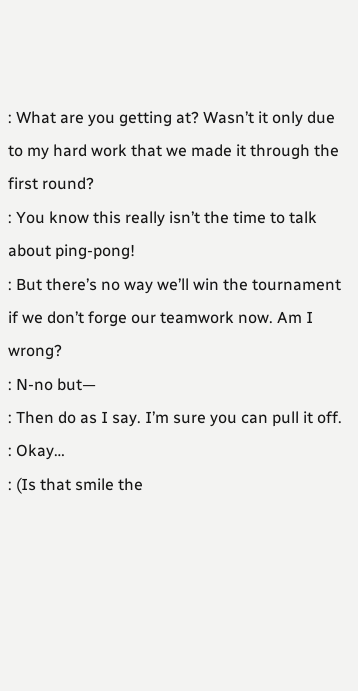: What are you getting at? Wasn’t it only due to my hard work that we made it through the first round?
: You know this really isn’t the time to talk about ping-pong!
: But there’s no way we’ll win the tournament if we don’t forge our teamwork now. Am I wrong?
: N-no but—
: Then do as I say. I’m sure you can pull it off.
: Okay…
: (Is that smile the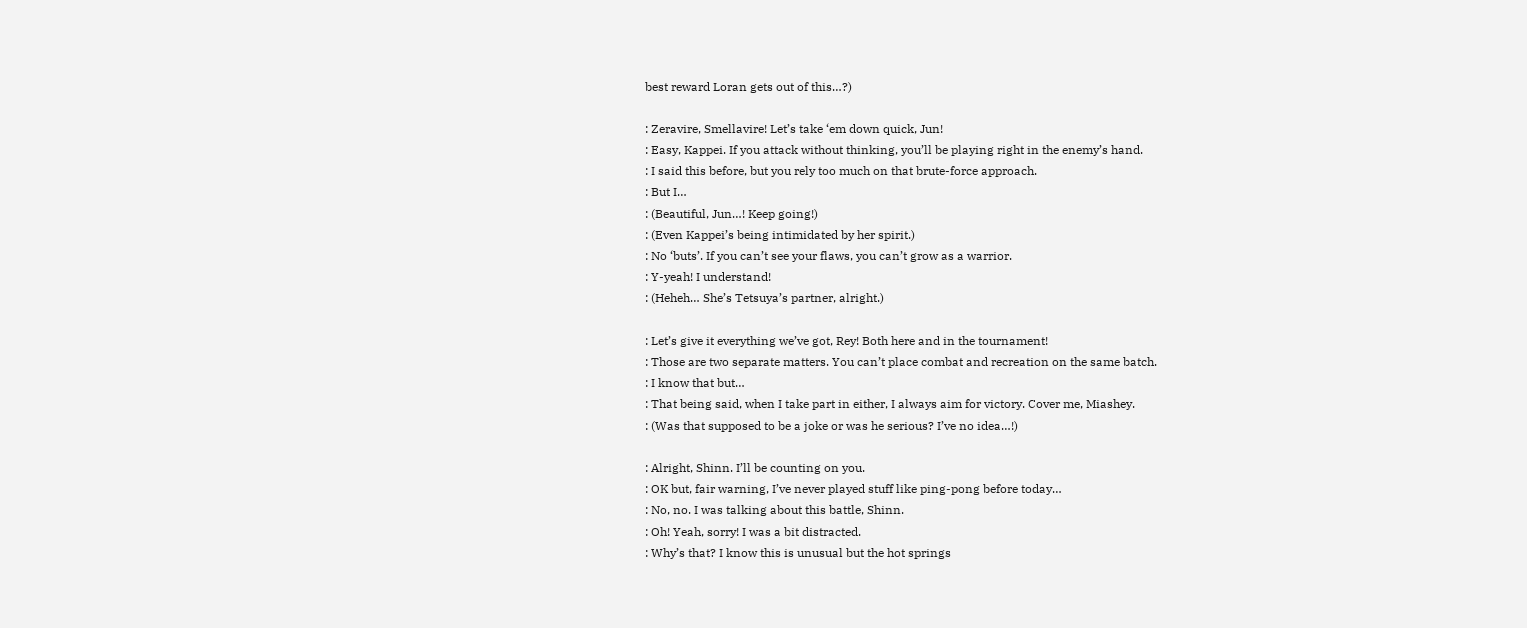best reward Loran gets out of this…?)

: Zeravire, Smellavire! Let’s take ‘em down quick, Jun!
: Easy, Kappei. If you attack without thinking, you’ll be playing right in the enemy’s hand.
: I said this before, but you rely too much on that brute-force approach.
: But I…
: (Beautiful, Jun…! Keep going!)
: (Even Kappei’s being intimidated by her spirit.)
: No ‘buts’. If you can’t see your flaws, you can’t grow as a warrior.
: Y-yeah! I understand!
: (Heheh… She’s Tetsuya’s partner, alright.)

: Let’s give it everything we’ve got, Rey! Both here and in the tournament!
: Those are two separate matters. You can’t place combat and recreation on the same batch.
: I know that but…
: That being said, when I take part in either, I always aim for victory. Cover me, Miashey.
: (Was that supposed to be a joke or was he serious? I’ve no idea…!)

: Alright, Shinn. I’ll be counting on you.
: OK but, fair warning, I’ve never played stuff like ping-pong before today…
: No, no. I was talking about this battle, Shinn.
: Oh! Yeah, sorry! I was a bit distracted.
: Why’s that? I know this is unusual but the hot springs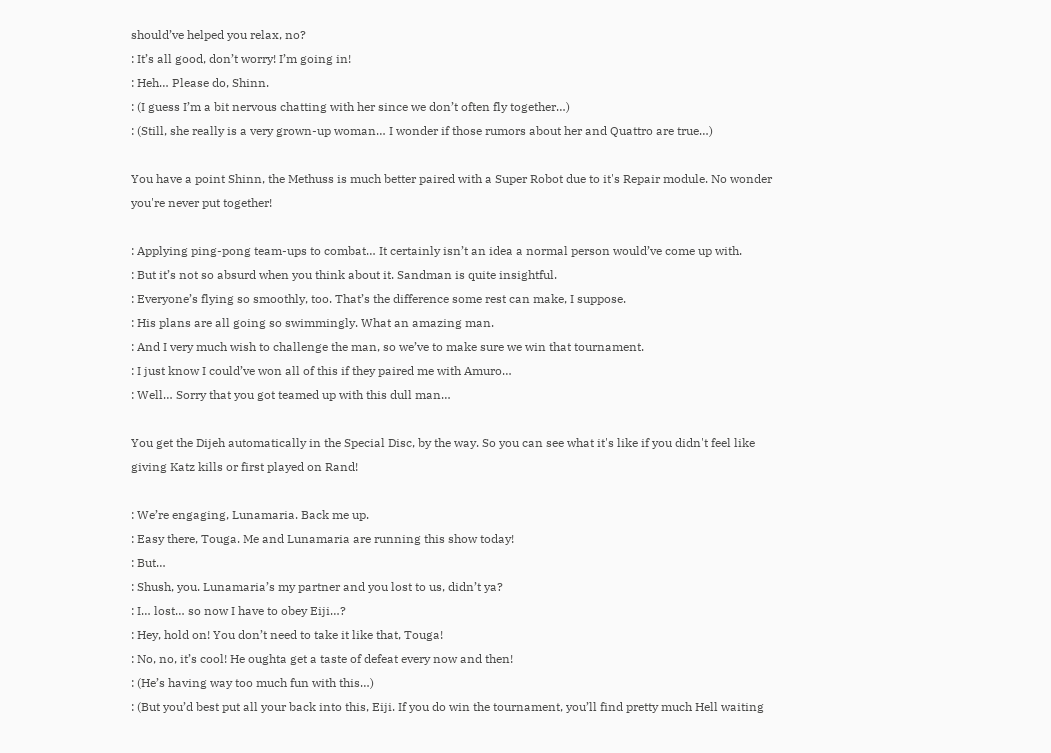should’ve helped you relax, no?
: It’s all good, don’t worry! I’m going in!
: Heh… Please do, Shinn.
: (I guess I’m a bit nervous chatting with her since we don’t often fly together…)
: (Still, she really is a very grown-up woman… I wonder if those rumors about her and Quattro are true…)

You have a point Shinn, the Methuss is much better paired with a Super Robot due to it's Repair module. No wonder you're never put together!

: Applying ping-pong team-ups to combat… It certainly isn’t an idea a normal person would’ve come up with.
: But it’s not so absurd when you think about it. Sandman is quite insightful.
: Everyone’s flying so smoothly, too. That’s the difference some rest can make, I suppose.
: His plans are all going so swimmingly. What an amazing man.
: And I very much wish to challenge the man, so we’ve to make sure we win that tournament.
: I just know I could’ve won all of this if they paired me with Amuro…
: Well… Sorry that you got teamed up with this dull man…

You get the Dijeh automatically in the Special Disc, by the way. So you can see what it's like if you didn't feel like giving Katz kills or first played on Rand!

: We’re engaging, Lunamaria. Back me up.
: Easy there, Touga. Me and Lunamaria are running this show today!
: But…
: Shush, you. Lunamaria’s my partner and you lost to us, didn’t ya?
: I… lost… so now I have to obey Eiji…?
: Hey, hold on! You don’t need to take it like that, Touga!
: No, no, it’s cool! He oughta get a taste of defeat every now and then!
: (He’s having way too much fun with this…)
: (But you’d best put all your back into this, Eiji. If you do win the tournament, you’ll find pretty much Hell waiting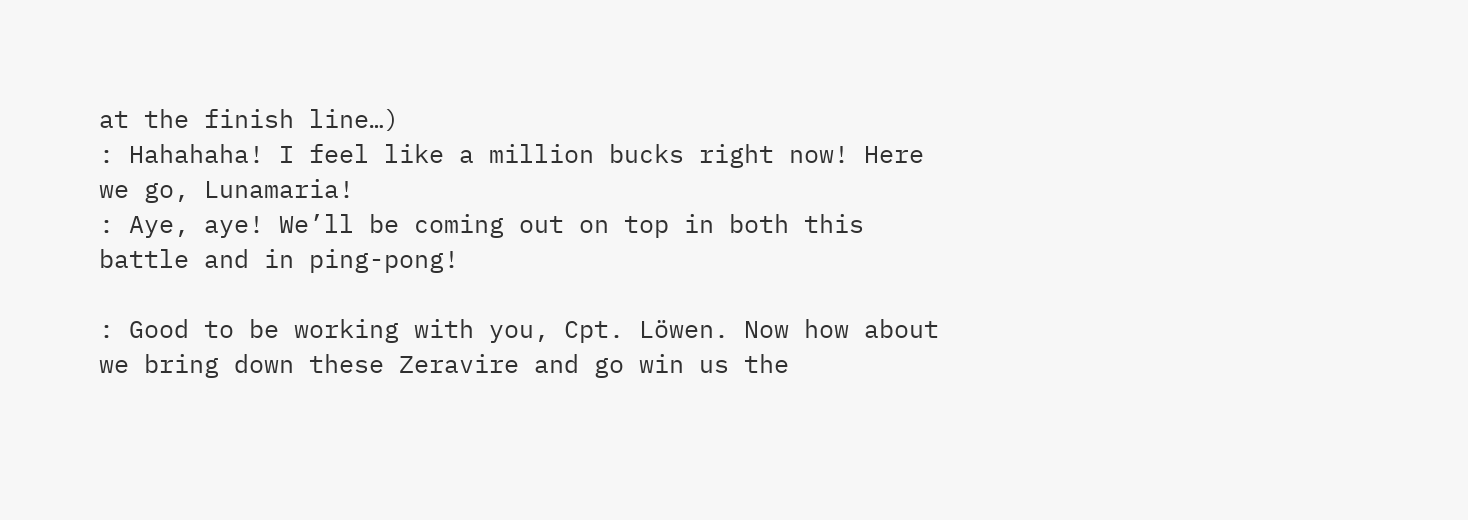at the finish line…)
: Hahahaha! I feel like a million bucks right now! Here we go, Lunamaria!
: Aye, aye! We’ll be coming out on top in both this battle and in ping-pong!

: Good to be working with you, Cpt. Löwen. Now how about we bring down these Zeravire and go win us the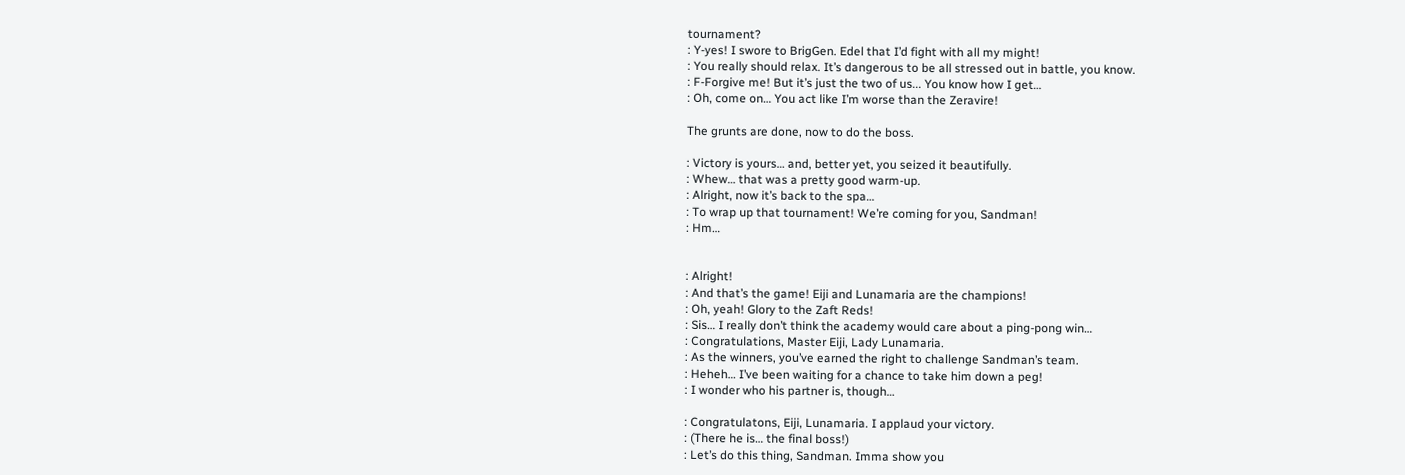tournament?
: Y-yes! I swore to BrigGen. Edel that I’d fight with all my might!
: You really should relax. It’s dangerous to be all stressed out in battle, you know.
: F-Forgive me! But it’s just the two of us... You know how I get…
: Oh, come on… You act like I’m worse than the Zeravire!

The grunts are done, now to do the boss.

: Victory is yours… and, better yet, you seized it beautifully.
: Whew… that was a pretty good warm-up.
: Alright, now it’s back to the spa…
: To wrap up that tournament! We’re coming for you, Sandman!
: Hm…


: Alright!
: And that’s the game! Eiji and Lunamaria are the champions!
: Oh, yeah! Glory to the Zaft Reds!
: Sis… I really don’t think the academy would care about a ping-pong win…
: Congratulations, Master Eiji, Lady Lunamaria.
: As the winners, you’ve earned the right to challenge Sandman’s team.
: Heheh… I’ve been waiting for a chance to take him down a peg!
: I wonder who his partner is, though…

: Congratulatons, Eiji, Lunamaria. I applaud your victory.
: (There he is… the final boss!)
: Let’s do this thing, Sandman. Imma show you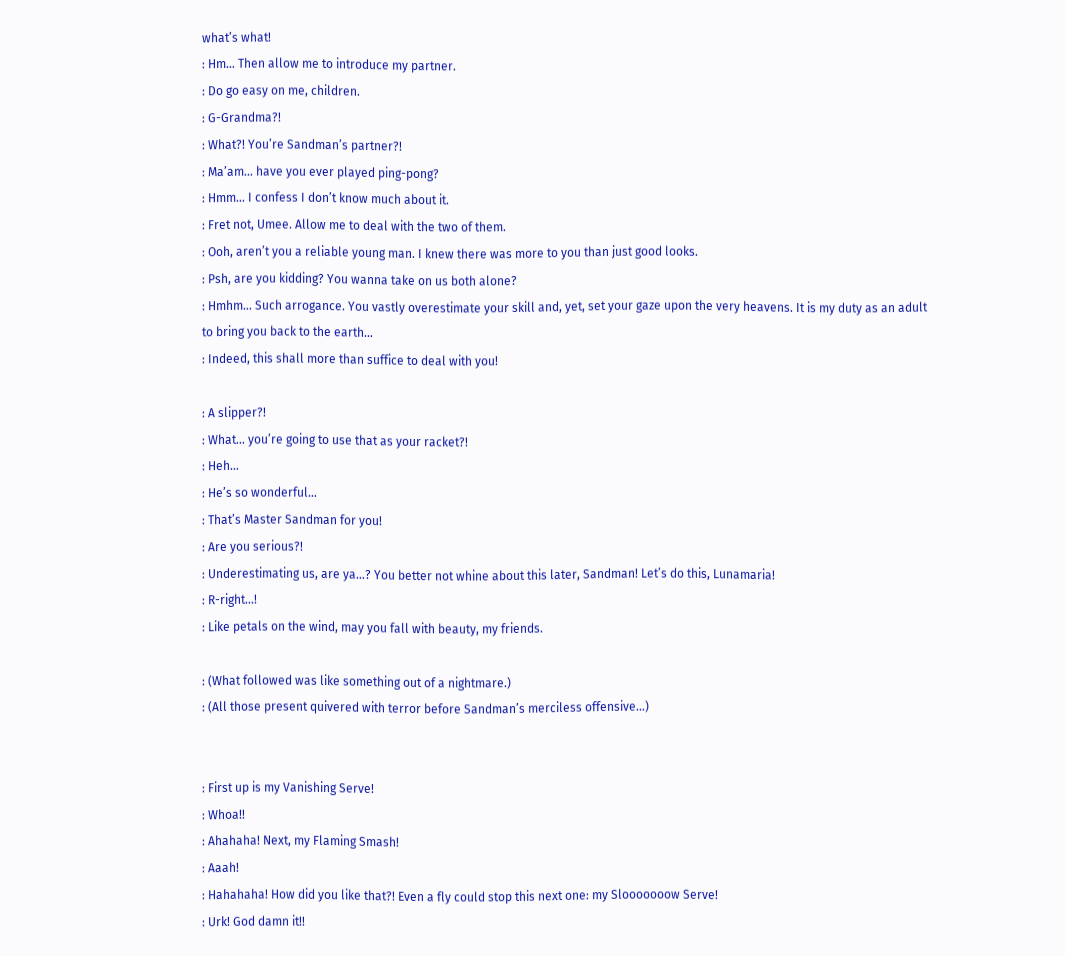what’s what!
: Hm… Then allow me to introduce my partner.
: Do go easy on me, children.
: G-Grandma?!
: What?! You’re Sandman’s partner?!
: Ma’am… have you ever played ping-pong?
: Hmm… I confess I don’t know much about it.
: Fret not, Umee. Allow me to deal with the two of them.
: Ooh, aren’t you a reliable young man. I knew there was more to you than just good looks.
: Psh, are you kidding? You wanna take on us both alone?
: Hmhm… Such arrogance. You vastly overestimate your skill and, yet, set your gaze upon the very heavens. It is my duty as an adult to bring you back to the earth…
: Indeed, this shall more than suffice to deal with you!

: A slipper?!
: What… you’re going to use that as your racket?!
: Heh…
: He’s so wonderful…
: That’s Master Sandman for you!
: Are you serious?!
: Underestimating us, are ya…? You better not whine about this later, Sandman! Let’s do this, Lunamaria!
: R-right…!
: Like petals on the wind, may you fall with beauty, my friends.

: (What followed was like something out of a nightmare.)
: (All those present quivered with terror before Sandman’s merciless offensive…)


: First up is my Vanishing Serve!
: Whoa!!
: Ahahaha! Next, my Flaming Smash!
: Aaah!
: Hahahaha! How did you like that?! Even a fly could stop this next one: my Slooooooow Serve!
: Urk! God damn it!!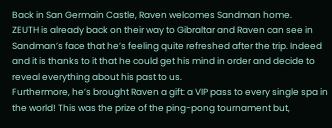Back in San Germain Castle, Raven welcomes Sandman home.
ZEUTH is already back on their way to Gibraltar and Raven can see in Sandman’s face that he’s feeling quite refreshed after the trip. Indeed and it is thanks to it that he could get his mind in order and decide to reveal everything about his past to us.
Furthermore, he’s brought Raven a gift: a VIP pass to every single spa in the world! This was the prize of the ping-pong tournament but,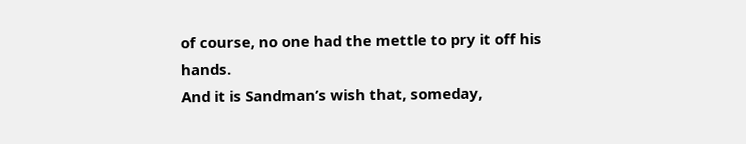of course, no one had the mettle to pry it off his hands.
And it is Sandman’s wish that, someday,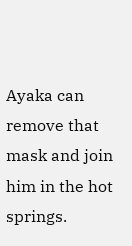Ayaka can remove that mask and join him in the hot springs.